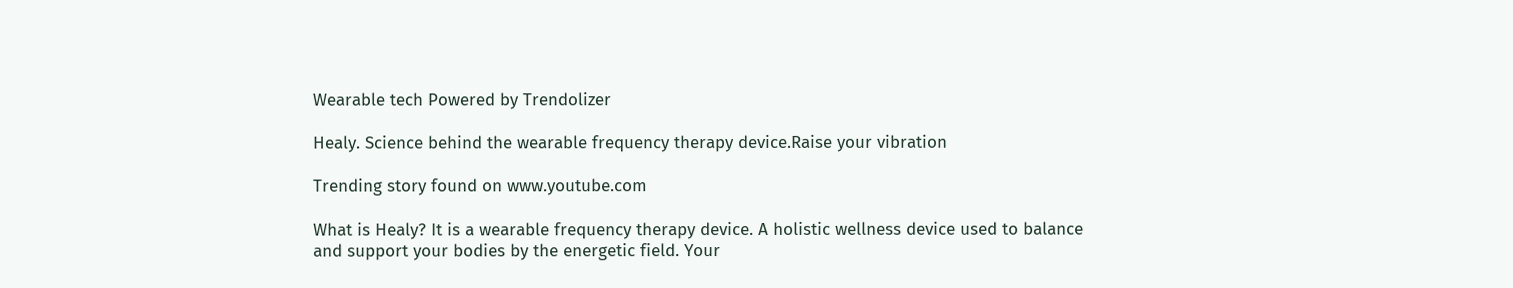Wearable tech Powered by Trendolizer

Healy. Science behind the wearable frequency therapy device.Raise your vibration

Trending story found on www.youtube.com

What is Healy? It is a wearable frequency therapy device. A holistic wellness device used to balance and support your bodies by the energetic field. Your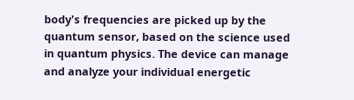body's frequencies are picked up by the quantum sensor, based on the science used in quantum physics. The device can manage and analyze your individual energetic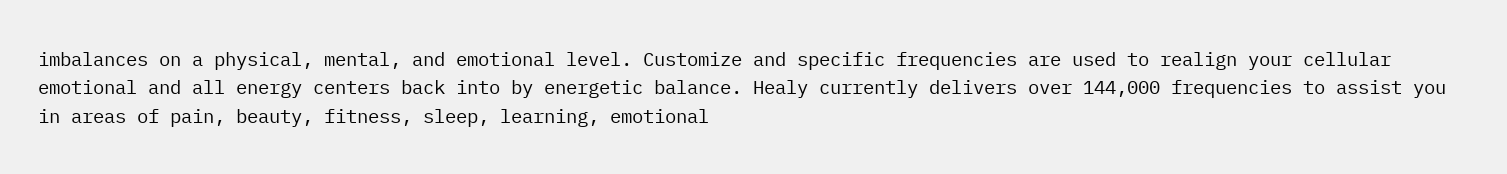imbalances on a physical, mental, and emotional level. Customize and specific frequencies are used to realign your cellular emotional and all energy centers back into by energetic balance. Healy currently delivers over 144,000 frequencies to assist you in areas of pain, beauty, fitness, sleep, learning, emotional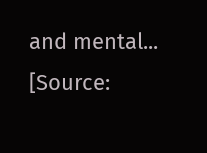and mental...
[Source: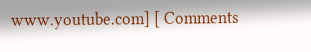www.youtube.com] [ Comments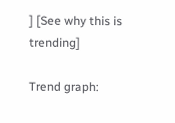] [See why this is trending]

Trend graph: